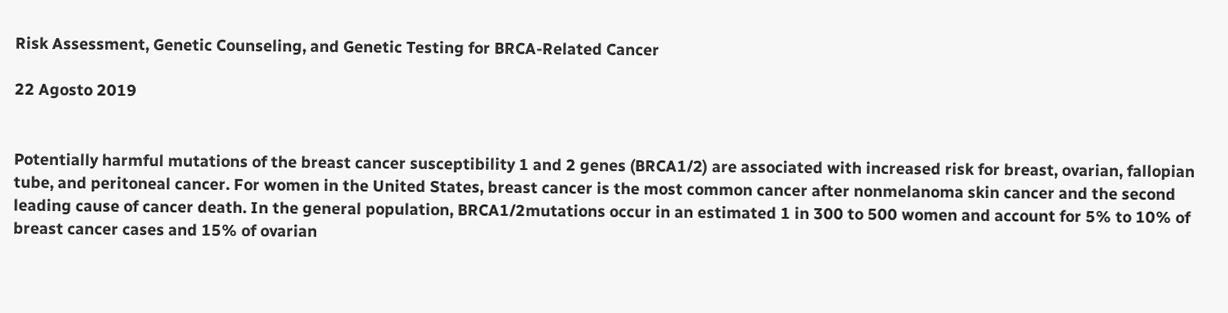Risk Assessment, Genetic Counseling, and Genetic Testing for BRCA-Related Cancer

22 Agosto 2019


Potentially harmful mutations of the breast cancer susceptibility 1 and 2 genes (BRCA1/2) are associated with increased risk for breast, ovarian, fallopian tube, and peritoneal cancer. For women in the United States, breast cancer is the most common cancer after nonmelanoma skin cancer and the second leading cause of cancer death. In the general population, BRCA1/2mutations occur in an estimated 1 in 300 to 500 women and account for 5% to 10% of breast cancer cases and 15% of ovarian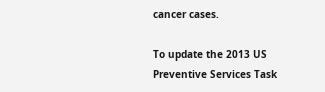cancer cases.

To update the 2013 US Preventive Services Task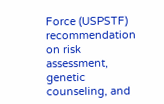Force (USPSTF) recommendation on risk assessment, genetic counseling, and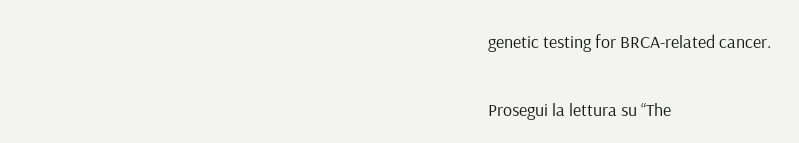genetic testing for BRCA-related cancer.

Prosegui la lettura su “The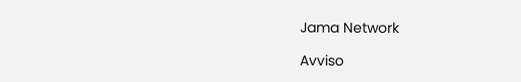Jama Network

Avviso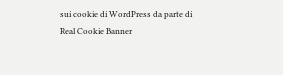sui cookie di WordPress da parte di Real Cookie Banner